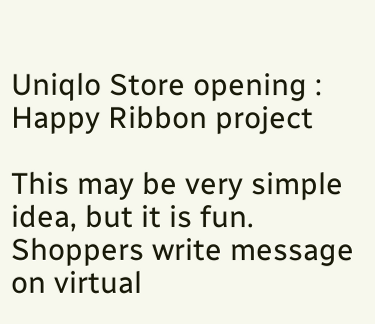Uniqlo Store opening : Happy Ribbon project

This may be very simple idea, but it is fun. Shoppers write message on virtual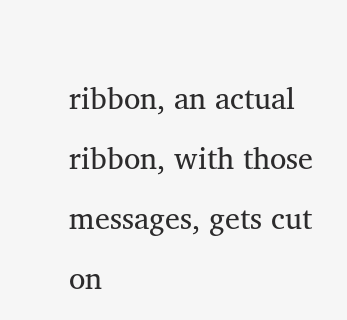ribbon, an actual ribbon, with those messages, gets cut on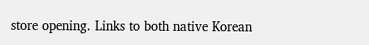store opening. Links to both native Korean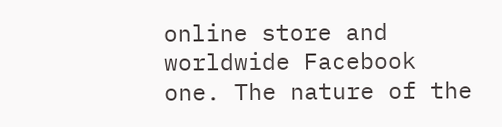online store and worldwide Facebook one. The nature of the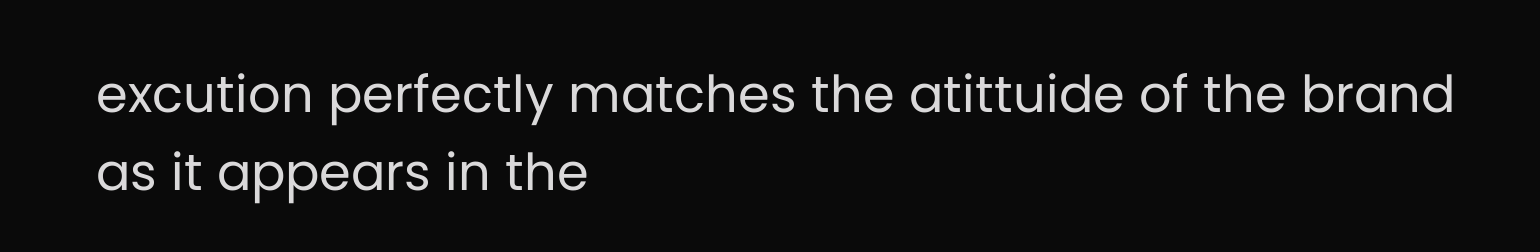excution perfectly matches the atittuide of the brand as it appears in the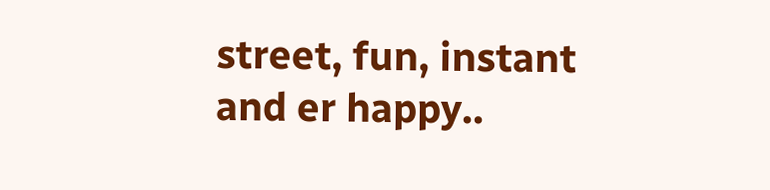street, fun, instant and er happy..